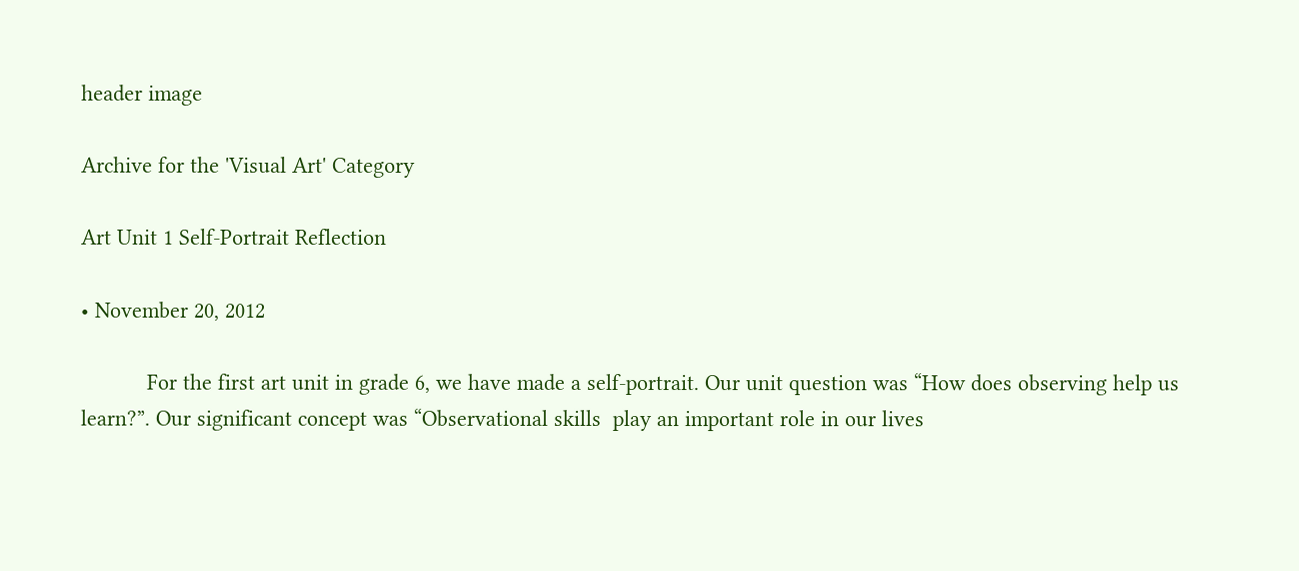header image

Archive for the 'Visual Art' Category

Art Unit 1 Self-Portrait Reflection

• November 20, 2012

           For the first art unit in grade 6, we have made a self-portrait. Our unit question was “How does observing help us learn?”. Our significant concept was “Observational skills  play an important role in our lives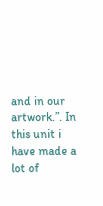and in our artwork.”. In this unit i have made a lot of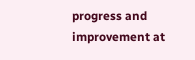progress and improvement at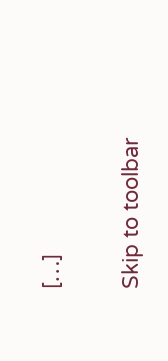[…]

Skip to toolbar